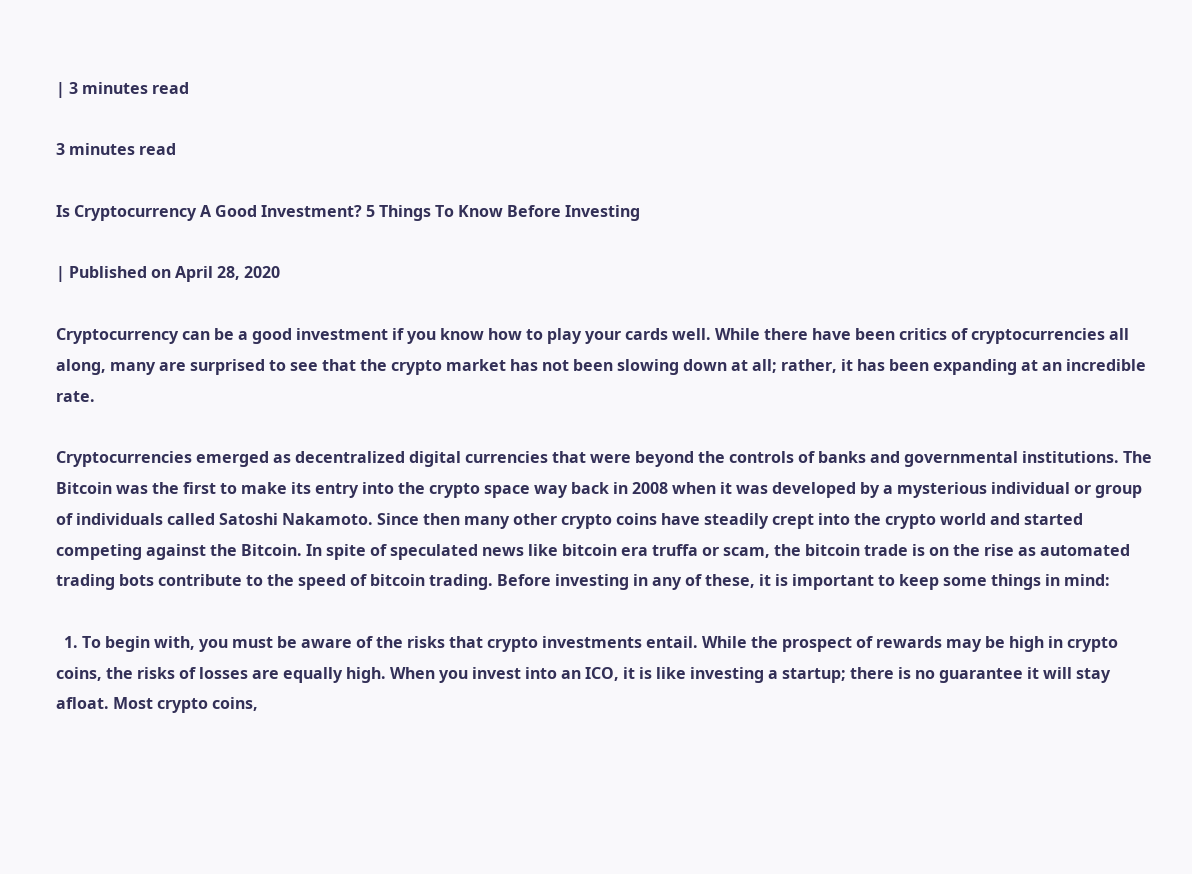| 3 minutes read

3 minutes read

Is Cryptocurrency A Good Investment? 5 Things To Know Before Investing

| Published on April 28, 2020

Cryptocurrency can be a good investment if you know how to play your cards well. While there have been critics of cryptocurrencies all along, many are surprised to see that the crypto market has not been slowing down at all; rather, it has been expanding at an incredible rate.

Cryptocurrencies emerged as decentralized digital currencies that were beyond the controls of banks and governmental institutions. The Bitcoin was the first to make its entry into the crypto space way back in 2008 when it was developed by a mysterious individual or group of individuals called Satoshi Nakamoto. Since then many other crypto coins have steadily crept into the crypto world and started competing against the Bitcoin. In spite of speculated news like bitcoin era truffa or scam, the bitcoin trade is on the rise as automated trading bots contribute to the speed of bitcoin trading. Before investing in any of these, it is important to keep some things in mind:

  1. To begin with, you must be aware of the risks that crypto investments entail. While the prospect of rewards may be high in crypto coins, the risks of losses are equally high. When you invest into an ICO, it is like investing a startup; there is no guarantee it will stay afloat. Most crypto coins,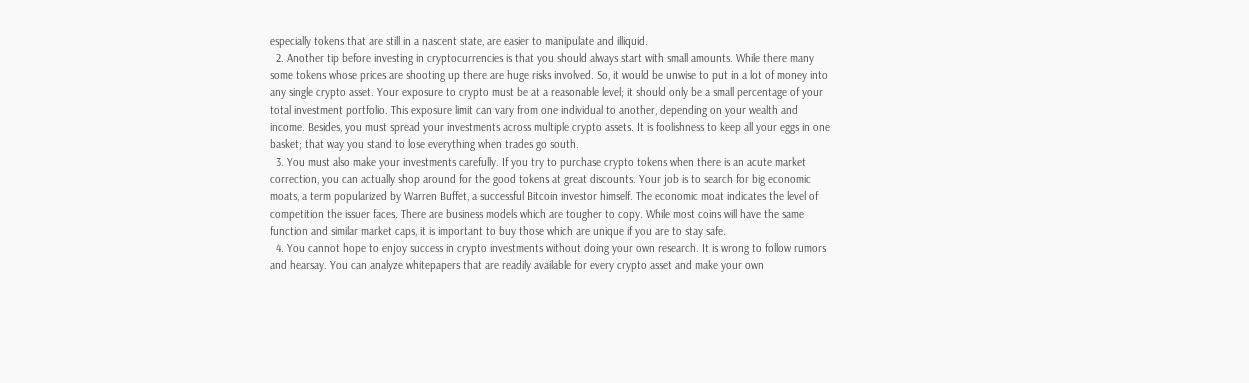especially tokens that are still in a nascent state, are easier to manipulate and illiquid.
  2. Another tip before investing in cryptocurrencies is that you should always start with small amounts. While there many some tokens whose prices are shooting up there are huge risks involved. So, it would be unwise to put in a lot of money into any single crypto asset. Your exposure to crypto must be at a reasonable level; it should only be a small percentage of your total investment portfolio. This exposure limit can vary from one individual to another, depending on your wealth and income. Besides, you must spread your investments across multiple crypto assets. It is foolishness to keep all your eggs in one basket; that way you stand to lose everything when trades go south.
  3. You must also make your investments carefully. If you try to purchase crypto tokens when there is an acute market correction, you can actually shop around for the good tokens at great discounts. Your job is to search for big economic moats, a term popularized by Warren Buffet, a successful Bitcoin investor himself. The economic moat indicates the level of competition the issuer faces. There are business models which are tougher to copy. While most coins will have the same function and similar market caps, it is important to buy those which are unique if you are to stay safe.
  4. You cannot hope to enjoy success in crypto investments without doing your own research. It is wrong to follow rumors and hearsay. You can analyze whitepapers that are readily available for every crypto asset and make your own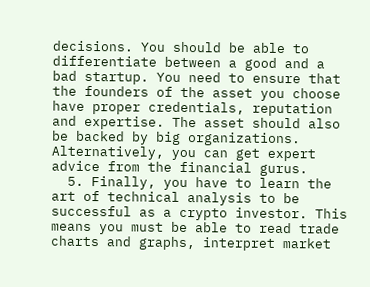decisions. You should be able to differentiate between a good and a bad startup. You need to ensure that the founders of the asset you choose have proper credentials, reputation and expertise. The asset should also be backed by big organizations. Alternatively, you can get expert advice from the financial gurus.
  5. Finally, you have to learn the art of technical analysis to be successful as a crypto investor. This means you must be able to read trade charts and graphs, interpret market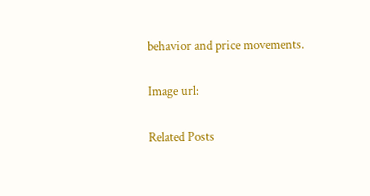behavior and price movements.

Image url:

Related Posts